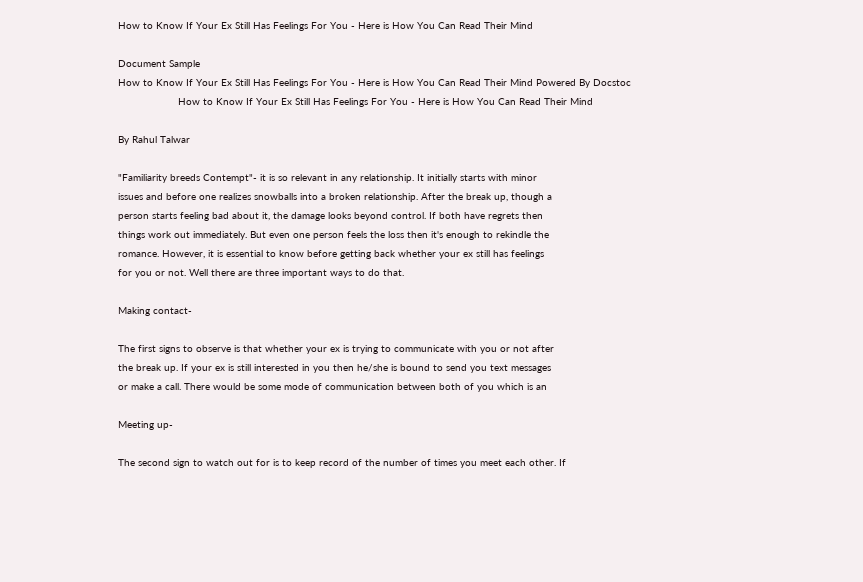How to Know If Your Ex Still Has Feelings For You - Here is How You Can Read Their Mind

Document Sample
How to Know If Your Ex Still Has Feelings For You - Here is How You Can Read Their Mind Powered By Docstoc
                    How to Know If Your Ex Still Has Feelings For You - Here is How You Can Read Their Mind

By Rahul Talwar

"Familiarity breeds Contempt"- it is so relevant in any relationship. It initially starts with minor
issues and before one realizes snowballs into a broken relationship. After the break up, though a
person starts feeling bad about it, the damage looks beyond control. If both have regrets then
things work out immediately. But even one person feels the loss then it's enough to rekindle the
romance. However, it is essential to know before getting back whether your ex still has feelings
for you or not. Well there are three important ways to do that.

Making contact-

The first signs to observe is that whether your ex is trying to communicate with you or not after
the break up. If your ex is still interested in you then he/she is bound to send you text messages
or make a call. There would be some mode of communication between both of you which is an

Meeting up-

The second sign to watch out for is to keep record of the number of times you meet each other. If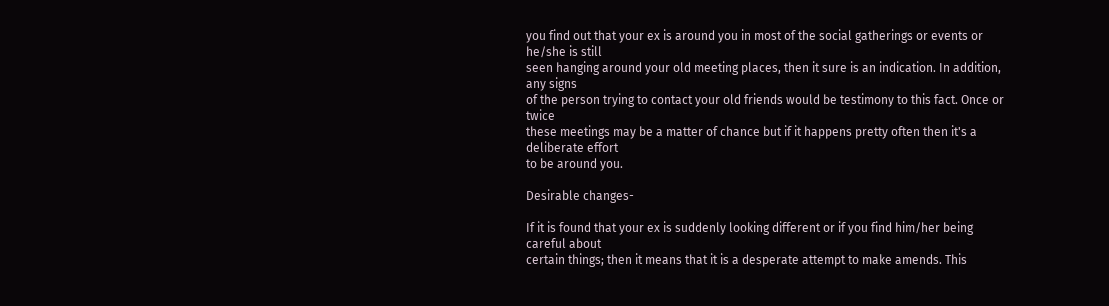you find out that your ex is around you in most of the social gatherings or events or he/she is still
seen hanging around your old meeting places, then it sure is an indication. In addition, any signs
of the person trying to contact your old friends would be testimony to this fact. Once or twice
these meetings may be a matter of chance but if it happens pretty often then it's a deliberate effort
to be around you.

Desirable changes-

If it is found that your ex is suddenly looking different or if you find him/her being careful about
certain things; then it means that it is a desperate attempt to make amends. This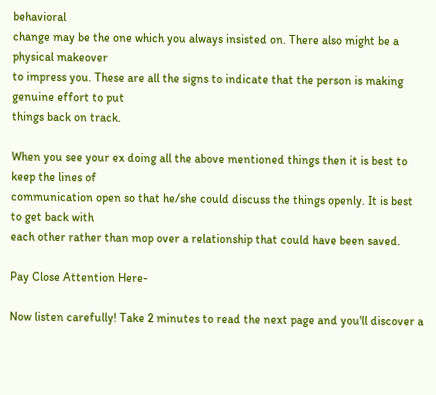behavioral
change may be the one which you always insisted on. There also might be a physical makeover
to impress you. These are all the signs to indicate that the person is making genuine effort to put
things back on track.

When you see your ex doing all the above mentioned things then it is best to keep the lines of
communication open so that he/she could discuss the things openly. It is best to get back with
each other rather than mop over a relationship that could have been saved.

Pay Close Attention Here-

Now listen carefully! Take 2 minutes to read the next page and you'll discover a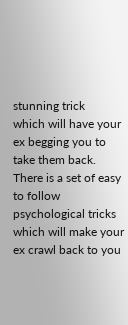stunning trick
which will have your ex begging you to take them back. There is a set of easy to follow
psychological tricks which will make your ex crawl back to you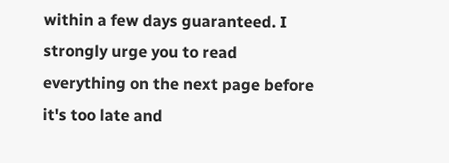within a few days guaranteed. I
strongly urge you to read everything on the next page before it's too late and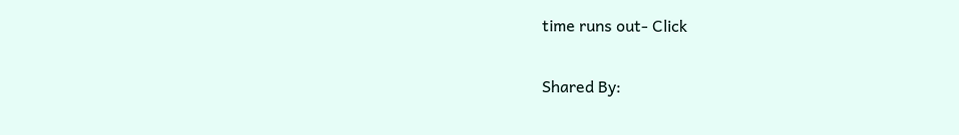time runs out- Click

Shared By: